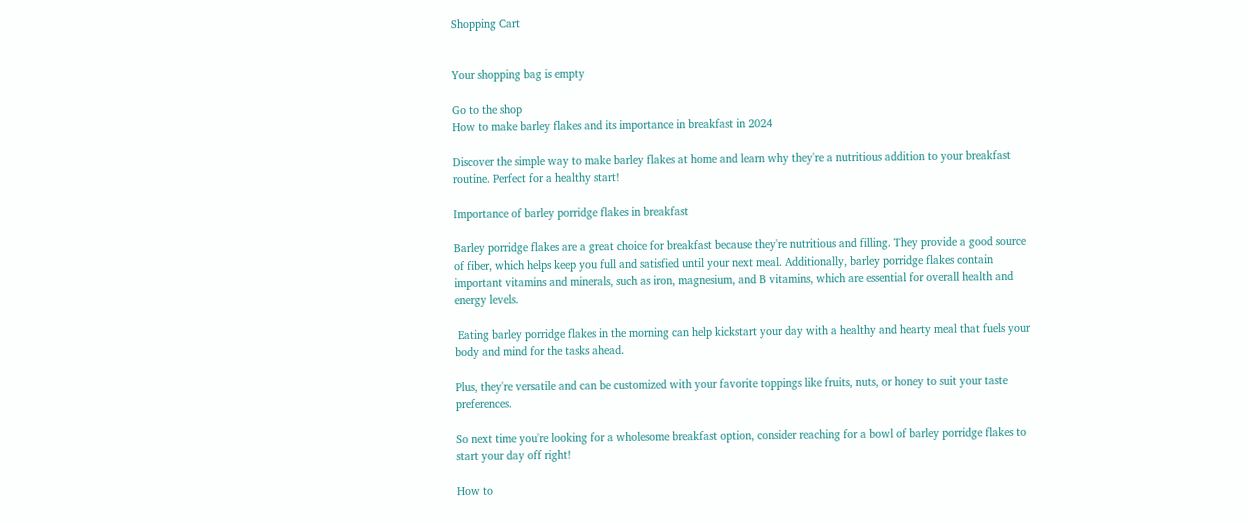Shopping Cart


Your shopping bag is empty

Go to the shop
How to make barley flakes and its importance in breakfast in 2024

Discover the simple way to make barley flakes at home and learn why they're a nutritious addition to your breakfast routine. Perfect for a healthy start!

Importance of barley porridge flakes in breakfast

Barley porridge flakes are a great choice for breakfast because they're nutritious and filling. They provide a good source of fiber, which helps keep you full and satisfied until your next meal. Additionally, barley porridge flakes contain important vitamins and minerals, such as iron, magnesium, and B vitamins, which are essential for overall health and energy levels.

 Eating barley porridge flakes in the morning can help kickstart your day with a healthy and hearty meal that fuels your body and mind for the tasks ahead.

Plus, they're versatile and can be customized with your favorite toppings like fruits, nuts, or honey to suit your taste preferences.

So next time you're looking for a wholesome breakfast option, consider reaching for a bowl of barley porridge flakes to start your day off right!

How to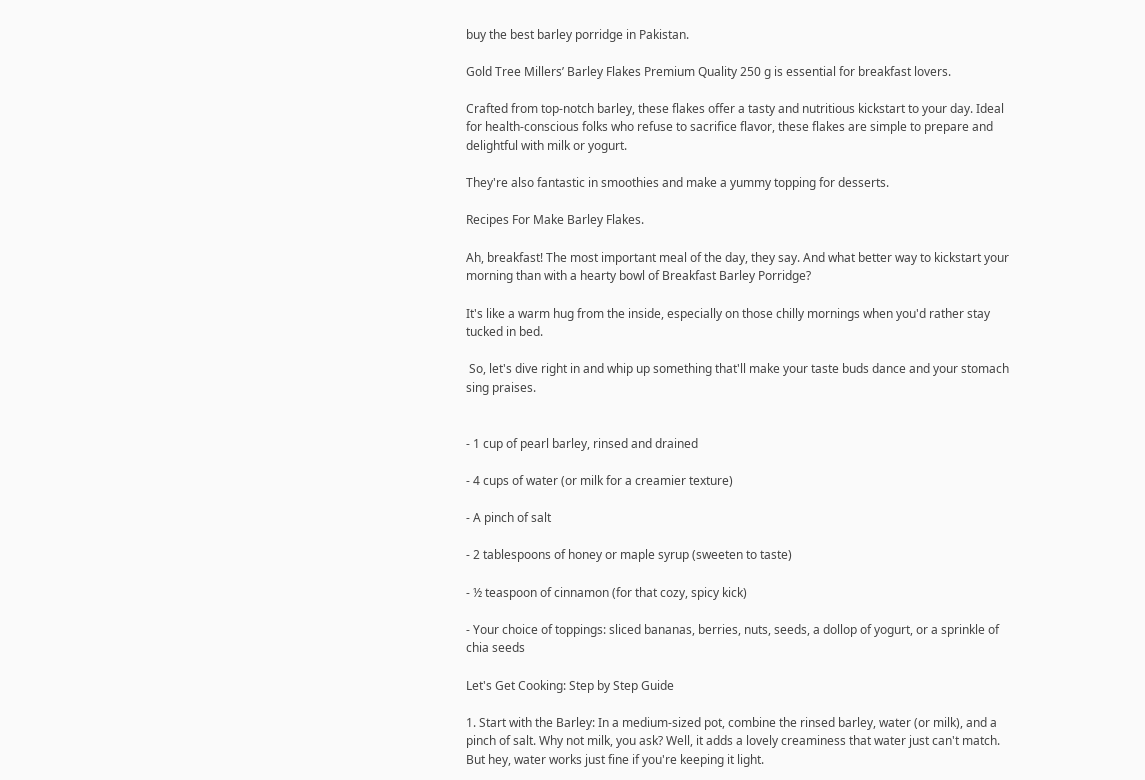buy the best barley porridge in Pakistan.

Gold Tree Millers’ Barley Flakes Premium Quality 250 g is essential for breakfast lovers.

Crafted from top-notch barley, these flakes offer a tasty and nutritious kickstart to your day. Ideal for health-conscious folks who refuse to sacrifice flavor, these flakes are simple to prepare and delightful with milk or yogurt.

They're also fantastic in smoothies and make a yummy topping for desserts.

Recipes For Make Barley Flakes.

Ah, breakfast! The most important meal of the day, they say. And what better way to kickstart your morning than with a hearty bowl of Breakfast Barley Porridge?

It's like a warm hug from the inside, especially on those chilly mornings when you'd rather stay tucked in bed.

 So, let's dive right in and whip up something that'll make your taste buds dance and your stomach sing praises.


- 1 cup of pearl barley, rinsed and drained

- 4 cups of water (or milk for a creamier texture)

- A pinch of salt

- 2 tablespoons of honey or maple syrup (sweeten to taste)

- ½ teaspoon of cinnamon (for that cozy, spicy kick)

- Your choice of toppings: sliced bananas, berries, nuts, seeds, a dollop of yogurt, or a sprinkle of chia seeds

Let's Get Cooking: Step by Step Guide

1. Start with the Barley: In a medium-sized pot, combine the rinsed barley, water (or milk), and a pinch of salt. Why not milk, you ask? Well, it adds a lovely creaminess that water just can't match. But hey, water works just fine if you're keeping it light.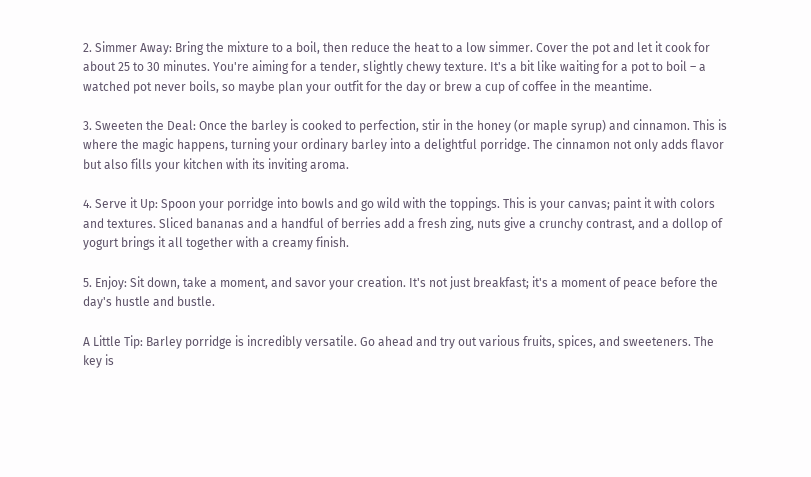2. Simmer Away: Bring the mixture to a boil, then reduce the heat to a low simmer. Cover the pot and let it cook for about 25 to 30 minutes. You're aiming for a tender, slightly chewy texture. It's a bit like waiting for a pot to boil – a watched pot never boils, so maybe plan your outfit for the day or brew a cup of coffee in the meantime.

3. Sweeten the Deal: Once the barley is cooked to perfection, stir in the honey (or maple syrup) and cinnamon. This is where the magic happens, turning your ordinary barley into a delightful porridge. The cinnamon not only adds flavor but also fills your kitchen with its inviting aroma.

4. Serve it Up: Spoon your porridge into bowls and go wild with the toppings. This is your canvas; paint it with colors and textures. Sliced bananas and a handful of berries add a fresh zing, nuts give a crunchy contrast, and a dollop of yogurt brings it all together with a creamy finish.

5. Enjoy: Sit down, take a moment, and savor your creation. It's not just breakfast; it's a moment of peace before the day's hustle and bustle.

A Little Tip: Barley porridge is incredibly versatile. Go ahead and try out various fruits, spices, and sweeteners. The key is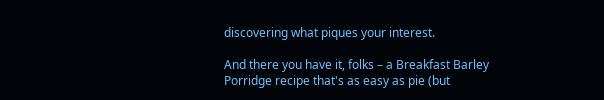discovering what piques your interest.

And there you have it, folks – a Breakfast Barley Porridge recipe that's as easy as pie (but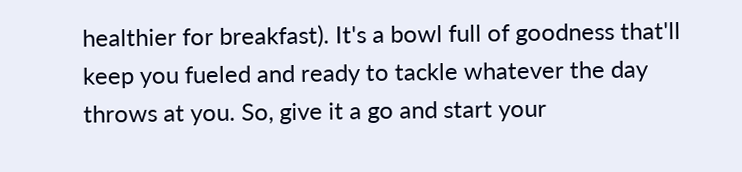healthier for breakfast). It's a bowl full of goodness that'll keep you fueled and ready to tackle whatever the day throws at you. So, give it a go and start your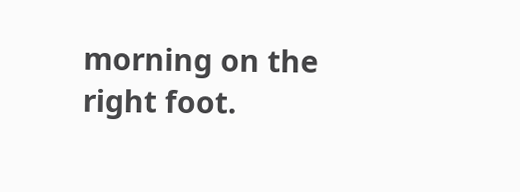morning on the right foot.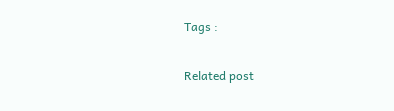Tags :

Related post